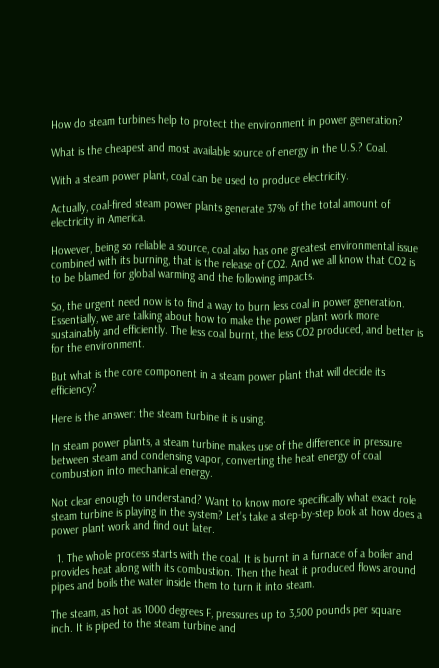How do steam turbines help to protect the environment in power generation?

What is the cheapest and most available source of energy in the U.S.? Coal.

With a steam power plant, coal can be used to produce electricity.

Actually, coal-fired steam power plants generate 37% of the total amount of electricity in America.

However, being so reliable a source, coal also has one greatest environmental issue combined with its burning, that is the release of CO2. And we all know that CO2 is to be blamed for global warming and the following impacts.

So, the urgent need now is to find a way to burn less coal in power generation. Essentially, we are talking about how to make the power plant work more sustainably and efficiently. The less coal burnt, the less CO2 produced, and better is for the environment.

But what is the core component in a steam power plant that will decide its efficiency?

Here is the answer: the steam turbine it is using.

In steam power plants, a steam turbine makes use of the difference in pressure between steam and condensing vapor, converting the heat energy of coal combustion into mechanical energy.

Not clear enough to understand? Want to know more specifically what exact role steam turbine is playing in the system? Let’s take a step-by-step look at how does a power plant work and find out later.

  1. The whole process starts with the coal. It is burnt in a furnace of a boiler and provides heat along with its combustion. Then the heat it produced flows around pipes and boils the water inside them to turn it into steam.

The steam, as hot as 1000 degrees F, pressures up to 3,500 pounds per square inch. It is piped to the steam turbine and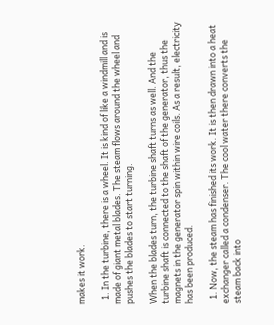makes it work.

  1. In the turbine, there is a wheel. It is kind of like a windmill and is made of giant metal blades. The steam flows around the wheel and pushes the blades to start turning.

When the blades turn, the turbine shaft turns as well. And the turbine shaft is connected to the shaft of the generator, thus the magnets in the generator spin within wire coils. As a result, electricity has been produced.

  1. Now, the steam has finished its work. It is then drawn into a heat exchanger called a condenser. The cool water there converts the steam back into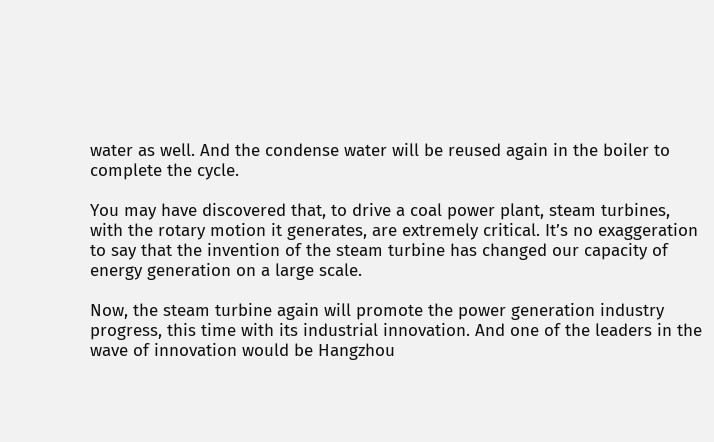water as well. And the condense water will be reused again in the boiler to complete the cycle.

You may have discovered that, to drive a coal power plant, steam turbines, with the rotary motion it generates, are extremely critical. It’s no exaggeration to say that the invention of the steam turbine has changed our capacity of energy generation on a large scale.

Now, the steam turbine again will promote the power generation industry progress, this time with its industrial innovation. And one of the leaders in the wave of innovation would be Hangzhou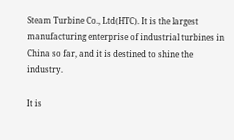Steam Turbine Co., Ltd(HTC). It is the largest manufacturing enterprise of industrial turbines in China so far, and it is destined to shine the industry.

It is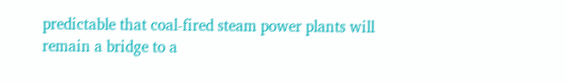predictable that coal-fired steam power plants will remain a bridge to a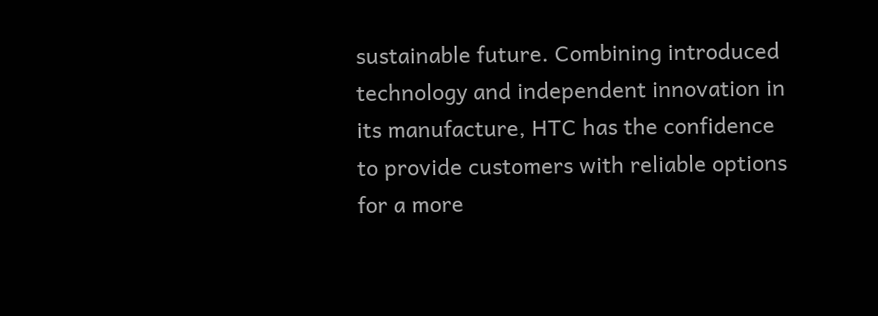sustainable future. Combining introduced technology and independent innovation in its manufacture, HTC has the confidence to provide customers with reliable options for a more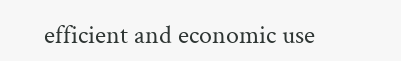efficient and economic use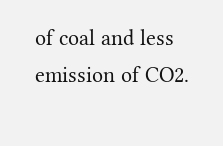of coal and less emission of CO2.